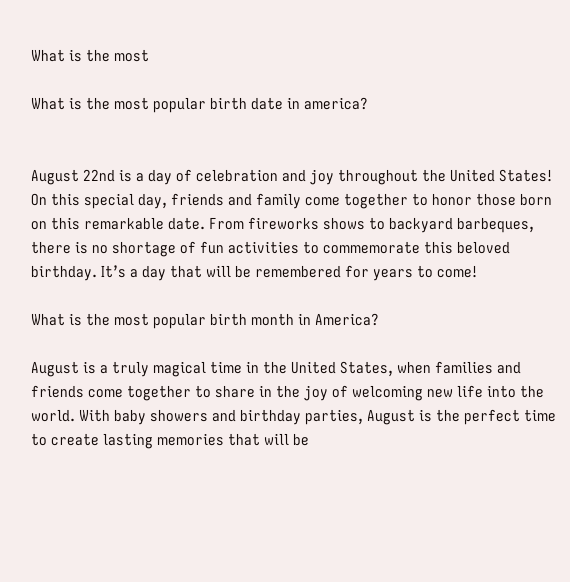What is the most

What is the most popular birth date in america?


August 22nd is a day of celebration and joy throughout the United States! On this special day, friends and family come together to honor those born on this remarkable date. From fireworks shows to backyard barbeques, there is no shortage of fun activities to commemorate this beloved birthday. It’s a day that will be remembered for years to come!

What is the most popular birth month in America?

August is a truly magical time in the United States, when families and friends come together to share in the joy of welcoming new life into the world. With baby showers and birthday parties, August is the perfect time to create lasting memories that will be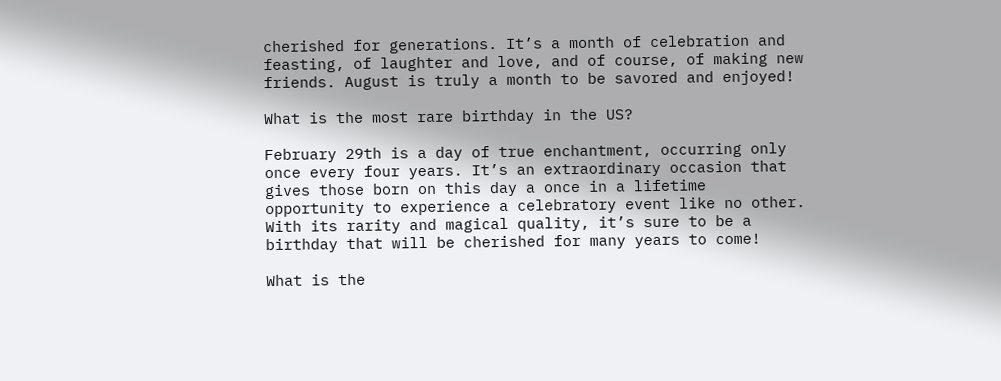cherished for generations. It’s a month of celebration and feasting, of laughter and love, and of course, of making new friends. August is truly a month to be savored and enjoyed!

What is the most rare birthday in the US?

February 29th is a day of true enchantment, occurring only once every four years. It’s an extraordinary occasion that gives those born on this day a once in a lifetime opportunity to experience a celebratory event like no other. With its rarity and magical quality, it’s sure to be a birthday that will be cherished for many years to come!

What is the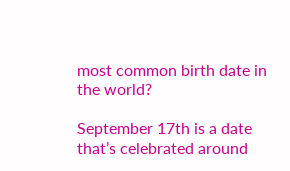most common birth date in the world?

September 17th is a date that’s celebrated around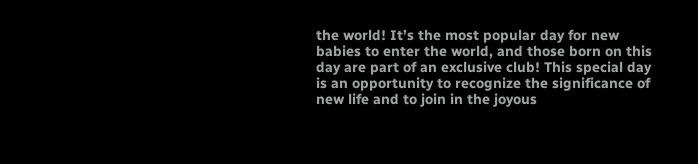the world! It’s the most popular day for new babies to enter the world, and those born on this day are part of an exclusive club! This special day is an opportunity to recognize the significance of new life and to join in the joyous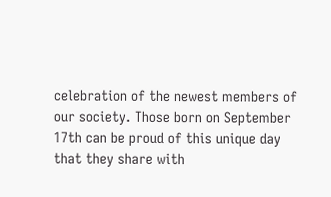celebration of the newest members of our society. Those born on September 17th can be proud of this unique day that they share with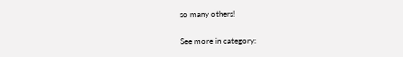so many others!

See more in category: